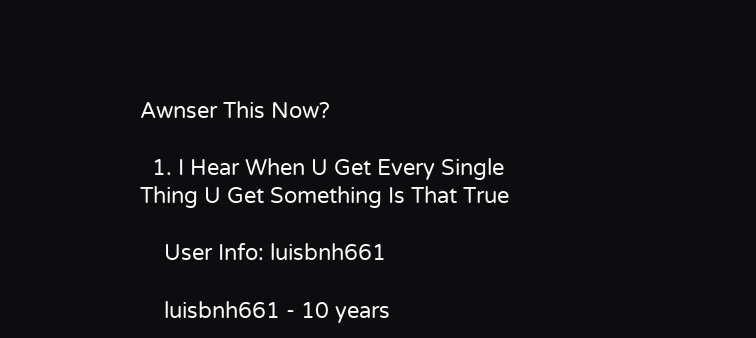Awnser This Now?

  1. I Hear When U Get Every Single Thing U Get Something Is That True

    User Info: luisbnh661

    luisbnh661 - 10 years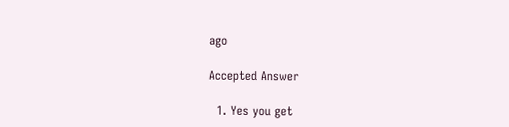ago

Accepted Answer

  1. Yes you get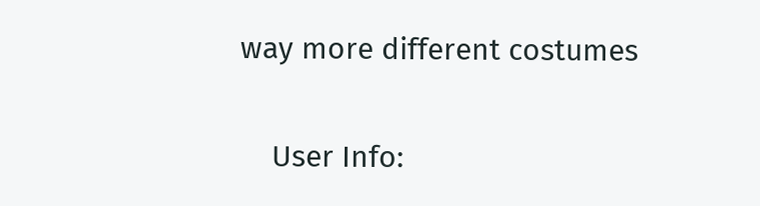way more different costumes

    User Info: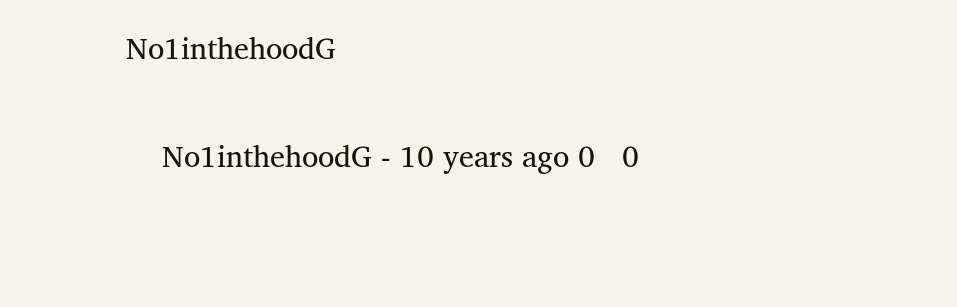No1inthehoodG

    No1inthehoodG - 10 years ago 0   0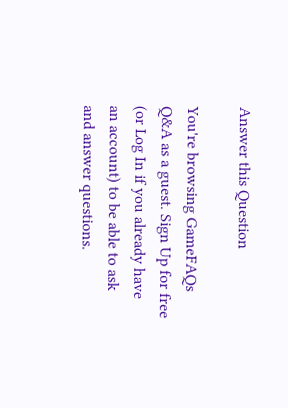Answer this Question

You're browsing GameFAQs Q&A as a guest. Sign Up for free (or Log In if you already have an account) to be able to ask and answer questions.